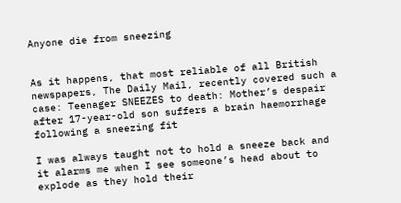Anyone die from sneezing


As it happens, that most reliable of all British newspapers, The Daily Mail, recently covered such a case: Teenager SNEEZES to death: Mother’s despair after 17-year-old son suffers a brain haemorrhage following a sneezing fit

I was always taught not to hold a sneeze back and it alarms me when I see someone’s head about to explode as they hold their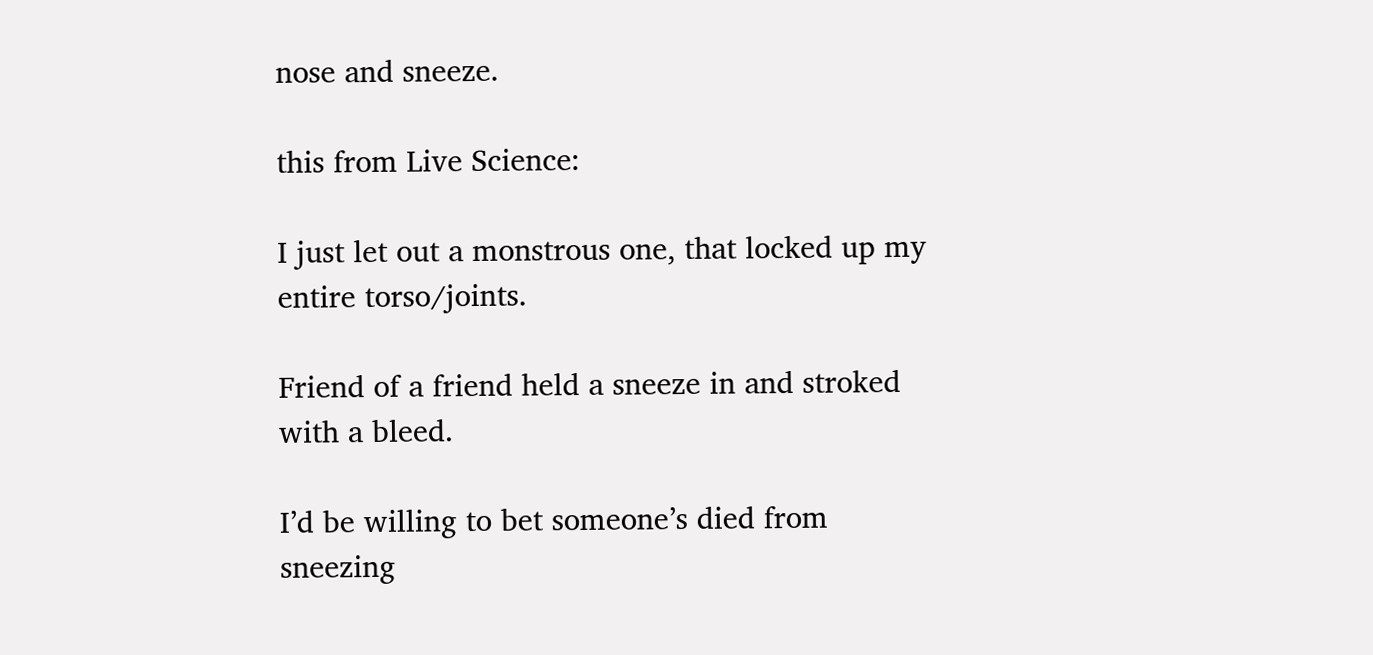nose and sneeze.

this from Live Science:

I just let out a monstrous one, that locked up my entire torso/joints.

Friend of a friend held a sneeze in and stroked with a bleed.

I’d be willing to bet someone’s died from sneezing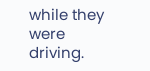while they were driving.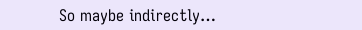So maybe indirectly…